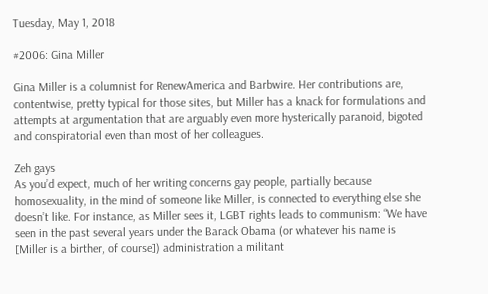Tuesday, May 1, 2018

#2006: Gina Miller

Gina Miller is a columnist for RenewAmerica and Barbwire. Her contributions are, contentwise, pretty typical for those sites, but Miller has a knack for formulations and attempts at argumentation that are arguably even more hysterically paranoid, bigoted and conspiratorial even than most of her colleagues.

Zeh gays
As you’d expect, much of her writing concerns gay people, partially because homosexuality, in the mind of someone like Miller, is connected to everything else she doesn’t like. For instance, as Miller sees it, LGBT rights leads to communism: “We have seen in the past several years under the Barack Obama (or whatever his name is [Miller is a birther, of course]) administration a militant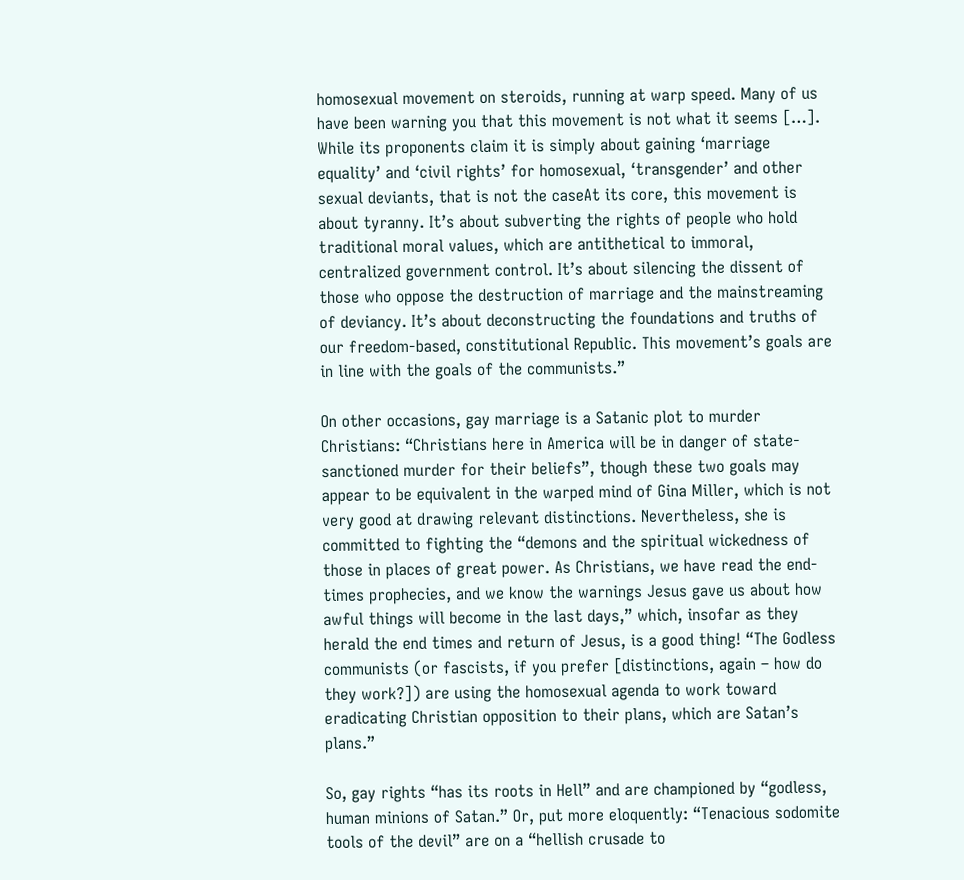homosexual movement on steroids, running at warp speed. Many of us have been warning you that this movement is not what it seems […]. While its proponents claim it is simply about gaining ‘marriage equality’ and ‘civil rights’ for homosexual, ‘transgender’ and other sexual deviants, that is not the caseAt its core, this movement is about tyranny. It’s about subverting the rights of people who hold traditional moral values, which are antithetical to immoral, centralized government control. It’s about silencing the dissent of those who oppose the destruction of marriage and the mainstreaming of deviancy. It’s about deconstructing the foundations and truths of our freedom-based, constitutional Republic. This movement’s goals are in line with the goals of the communists.”

On other occasions, gay marriage is a Satanic plot to murder Christians: “Christians here in America will be in danger of state-sanctioned murder for their beliefs”, though these two goals may appear to be equivalent in the warped mind of Gina Miller, which is not very good at drawing relevant distinctions. Nevertheless, she is committed to fighting the “demons and the spiritual wickedness of those in places of great power. As Christians, we have read the end-times prophecies, and we know the warnings Jesus gave us about how awful things will become in the last days,” which, insofar as they herald the end times and return of Jesus, is a good thing! “The Godless communists (or fascists, if you prefer [distinctions, again – how do they work?]) are using the homosexual agenda to work toward eradicating Christian opposition to their plans, which are Satan’s plans.”

So, gay rights “has its roots in Hell” and are championed by “godless, human minions of Satan.” Or, put more eloquently: “Tenacious sodomite tools of the devil” are on a “hellish crusade to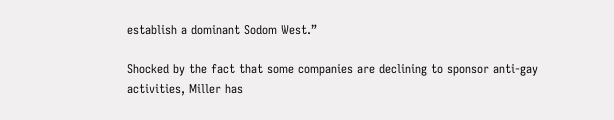establish a dominant Sodom West.”

Shocked by the fact that some companies are declining to sponsor anti-gay activities, Miller has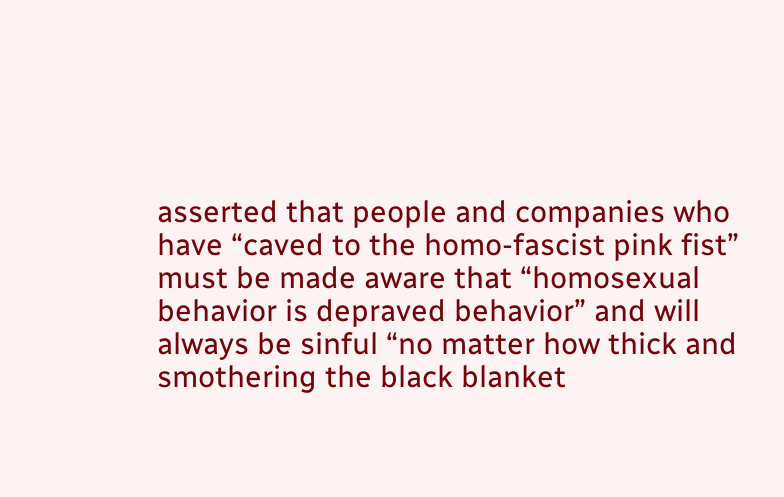asserted that people and companies who have “caved to the homo-fascist pink fist” must be made aware that “homosexual behavior is depraved behavior” and will always be sinful “no matter how thick and smothering the black blanket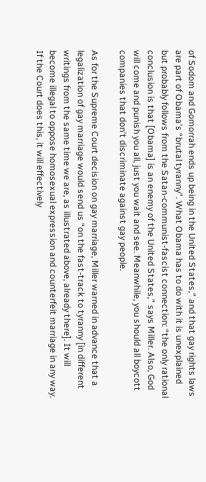of Sodom and Gomorrah ends up being in the United States,” and that gay rights laws are part of Obama’s “brutal tyranny”. What Obama has to do with it is unexplained but probably follows from the Satan-communist-fascist connection: “the only rational
conclusion is that [Obama] is an enemy of the United States,” says Miller. Also, God will come and punish you all, just you wait and see. Meanwhile, you should all boycott companies that don’t discriminate against gay people.

As for the Supreme Court decision on gay marriage, Miller warned in advance that a legalization of gay marriage would send us “on the fast-track to tyranny [in different writings from the same time we are, as illustrated above, already there]. It will become illegal to oppose homosexual expression and counterfeit marriage in any way. If the Court does this, it will effectively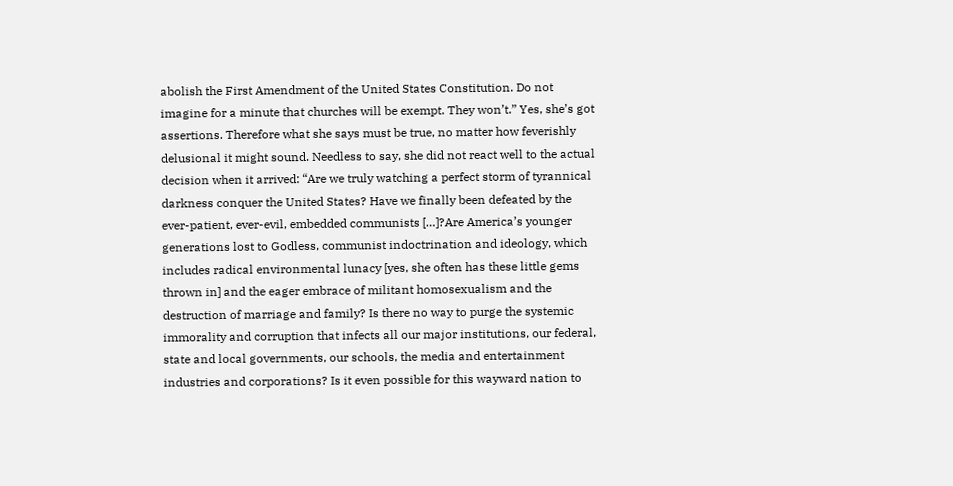abolish the First Amendment of the United States Constitution. Do not imagine for a minute that churches will be exempt. They won’t.” Yes, she’s got assertions. Therefore what she says must be true, no matter how feverishly delusional it might sound. Needless to say, she did not react well to the actual decision when it arrived: “Are we truly watching a perfect storm of tyrannical darkness conquer the United States? Have we finally been defeated by the ever-patient, ever-evil, embedded communists […]?Are America’s younger generations lost to Godless, communist indoctrination and ideology, which includes radical environmental lunacy [yes, she often has these little gems thrown in] and the eager embrace of militant homosexualism and the destruction of marriage and family? Is there no way to purge the systemic immorality and corruption that infects all our major institutions, our federal, state and local governments, our schools, the media and entertainment industries and corporations? Is it even possible for this wayward nation to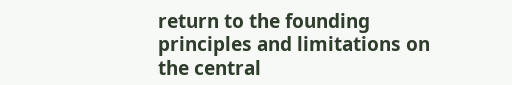return to the founding principles and limitations on the central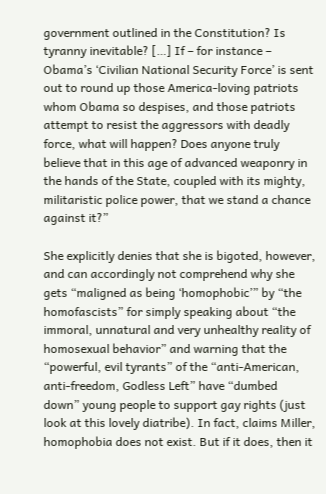government outlined in the Constitution? Is tyranny inevitable? […] If – for instance – Obama’s ‘Civilian National Security Force’ is sent out to round up those America-loving patriots whom Obama so despises, and those patriots attempt to resist the aggressors with deadly force, what will happen? Does anyone truly believe that in this age of advanced weaponry in the hands of the State, coupled with its mighty, militaristic police power, that we stand a chance against it?”

She explicitly denies that she is bigoted, however, and can accordingly not comprehend why she gets “maligned as being ‘homophobic’” by “the homofascists” for simply speaking about “the immoral, unnatural and very unhealthy reality of homosexual behavior” and warning that the “powerful, evil tyrants” of the “anti-American, anti-freedom, Godless Left” have “dumbed down” young people to support gay rights (just look at this lovely diatribe). In fact, claims Miller, homophobia does not exist. But if it does, then it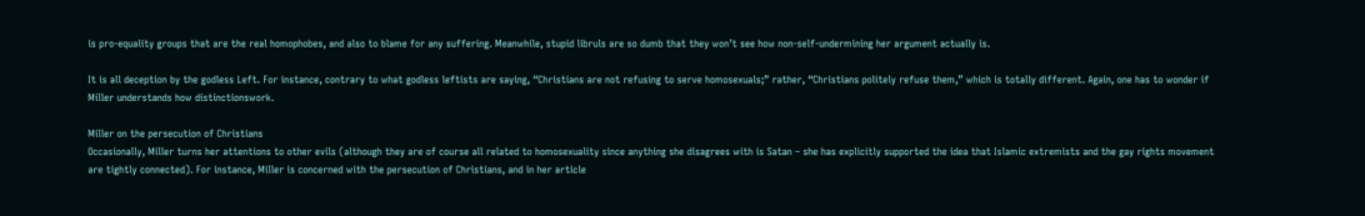is pro-equality groups that are the real homophobes, and also to blame for any suffering. Meanwhile, stupid libruls are so dumb that they won’t see how non-self-undermining her argument actually is.

It is all deception by the godless Left. For instance, contrary to what godless leftists are saying, “Christians are not refusing to serve homosexuals;” rather, “Christians politely refuse them,” which is totally different. Again, one has to wonder if Miller understands how distinctionswork.

Miller on the persecution of Christians
Occasionally, Miller turns her attentions to other evils (although they are of course all related to homosexuality since anything she disagrees with is Satan – she has explicitly supported the idea that Islamic extremists and the gay rights movement are tightly connected). For instance, Miller is concerned with the persecution of Christians, and in her article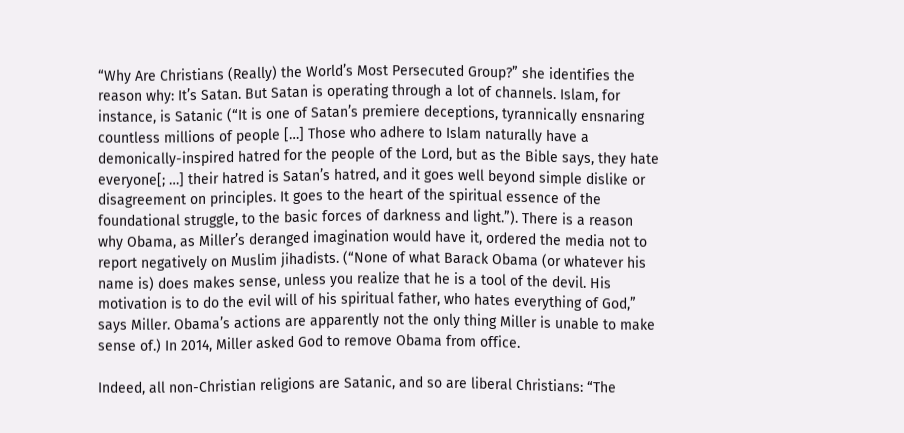“Why Are Christians (Really) the World’s Most Persecuted Group?” she identifies the reason why: It’s Satan. But Satan is operating through a lot of channels. Islam, for instance, is Satanic (“It is one of Satan’s premiere deceptions, tyrannically ensnaring countless millions of people […] Those who adhere to Islam naturally have a demonically-inspired hatred for the people of the Lord, but as the Bible says, they hate everyone[; …] their hatred is Satan’s hatred, and it goes well beyond simple dislike or disagreement on principles. It goes to the heart of the spiritual essence of the foundational struggle, to the basic forces of darkness and light.”). There is a reason why Obama, as Miller’s deranged imagination would have it, ordered the media not to report negatively on Muslim jihadists. (“None of what Barack Obama (or whatever his name is) does makes sense, unless you realize that he is a tool of the devil. His motivation is to do the evil will of his spiritual father, who hates everything of God,” says Miller. Obama’s actions are apparently not the only thing Miller is unable to make sense of.) In 2014, Miller asked God to remove Obama from office.

Indeed, all non-Christian religions are Satanic, and so are liberal Christians: “The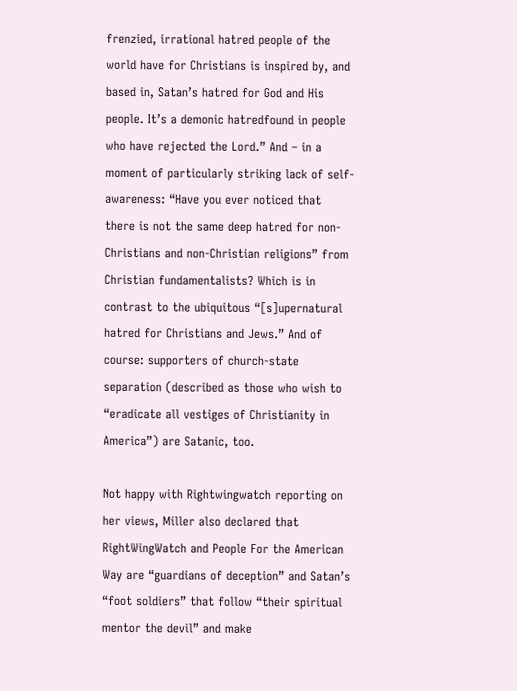frenzied, irrational hatred people of the world have for Christians is inspired by, and based in, Satan’s hatred for God and His people. It’s a demonic hatredfound in people who have rejected the Lord.” And – in a moment of particularly striking lack of self-awareness: “Have you ever noticed that there is not the same deep hatred for non-Christians and non-Christian religions” from Christian fundamentalists? Which is in contrast to the ubiquitous “[s]upernatural hatred for Christians and Jews.” And of course: supporters of church-state separation (described as those who wish to “eradicate all vestiges of Christianity in America”) are Satanic, too.

Not happy with Rightwingwatch reporting on her views, Miller also declared that RightWingWatch and People For the American Way are “guardians of deception” and Satan’s “foot soldiers” that follow “their spiritual mentor the devil” and make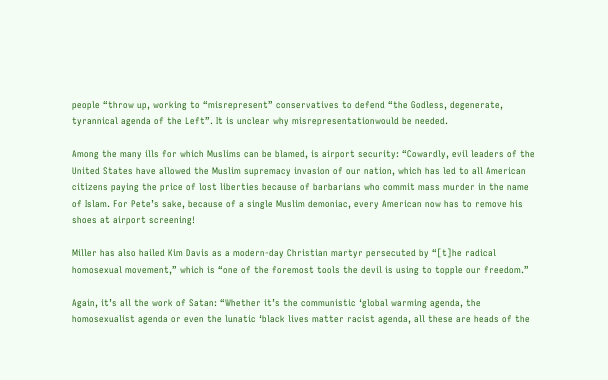people “throw up, working to “misrepresent” conservatives to defend “the Godless, degenerate, tyrannical agenda of the Left”. It is unclear why misrepresentationwould be needed.

Among the many ills for which Muslims can be blamed, is airport security: “Cowardly, evil leaders of the United States have allowed the Muslim supremacy invasion of our nation, which has led to all American citizens paying the price of lost liberties because of barbarians who commit mass murder in the name of Islam. For Pete’s sake, because of a single Muslim demoniac, every American now has to remove his shoes at airport screening!

Miller has also hailed Kim Davis as a modern-day Christian martyr persecuted by “[t]he radical homosexual movement,” which is “one of the foremost tools the devil is using to topple our freedom.”

Again, it’s all the work of Satan: “Whether it’s the communistic ‘global warming agenda, the homosexualist agenda or even the lunatic ‘black lives matter racist agenda, all these are heads of the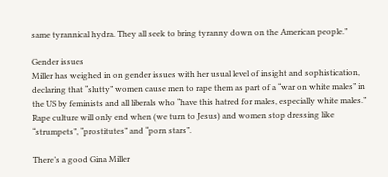same tyrannical hydra. They all seek to bring tyranny down on the American people.”

Gender issues
Miller has weighed in on gender issues with her usual level of insight and sophistication, declaring that “slutty” women cause men to rape them as part of a “war on white males” in the US by feminists and all liberals who “have this hatred for males, especially white males.” Rape culture will only end when (we turn to Jesus) and women stop dressing like “strumpets”, “prostitutes” and “porn stars”.

There’s a good Gina Miller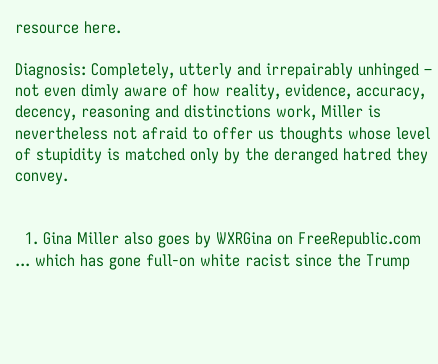resource here.

Diagnosis: Completely, utterly and irrepairably unhinged – not even dimly aware of how reality, evidence, accuracy, decency, reasoning and distinctions work, Miller is nevertheless not afraid to offer us thoughts whose level of stupidity is matched only by the deranged hatred they convey.


  1. Gina Miller also goes by WXRGina on FreeRepublic.com ... which has gone full-on white racist since the Trump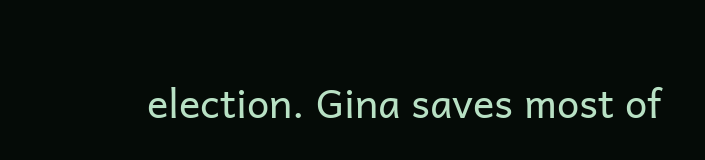election. Gina saves most of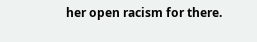her open racism for there.